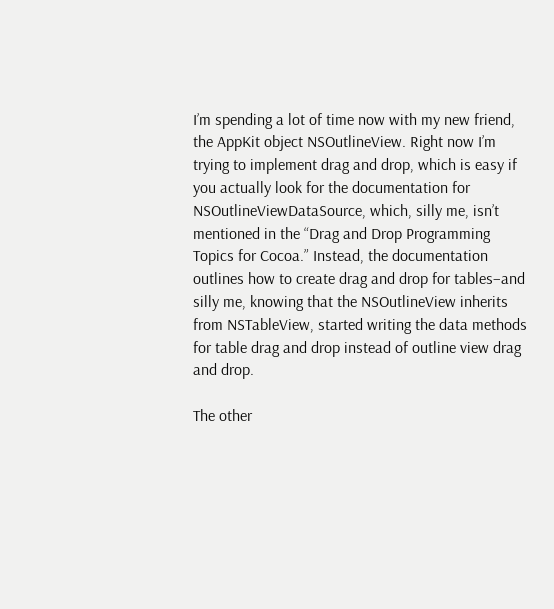I’m spending a lot of time now with my new friend, the AppKit object NSOutlineView. Right now I’m trying to implement drag and drop, which is easy if you actually look for the documentation for NSOutlineViewDataSource, which, silly me, isn’t mentioned in the “Drag and Drop Programming Topics for Cocoa.” Instead, the documentation outlines how to create drag and drop for tables–and silly me, knowing that the NSOutlineView inherits from NSTableView, started writing the data methods for table drag and drop instead of outline view drag and drop.

The other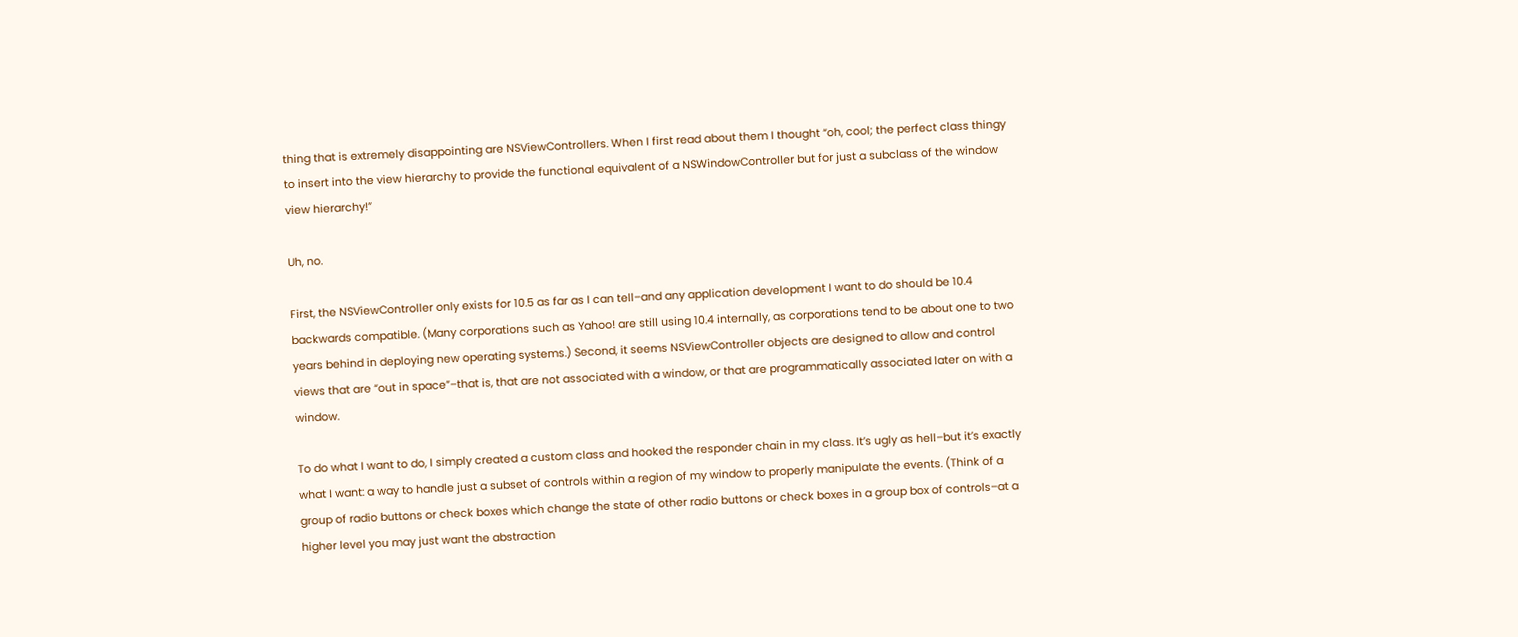thing that is extremely disappointing are NSViewControllers. When I first read about them I thought “oh, cool; the perfect class thingy to insert into the view hierarchy to provide the functional equivalent of a NSWindowController but for just a subclass of the window view hierarchy!”

Uh, no.

First, the NSViewController only exists for 10.5 as far as I can tell–and any application development I want to do should be 10.4 backwards compatible. (Many corporations such as Yahoo! are still using 10.4 internally, as corporations tend to be about one to two years behind in deploying new operating systems.) Second, it seems NSViewController objects are designed to allow and control views that are “out in space”–that is, that are not associated with a window, or that are programmatically associated later on with a window.

To do what I want to do, I simply created a custom class and hooked the responder chain in my class. It’s ugly as hell–but it’s exactly what I want: a way to handle just a subset of controls within a region of my window to properly manipulate the events. (Think of a group of radio buttons or check boxes which change the state of other radio buttons or check boxes in a group box of controls–at a higher level you may just want the abstraction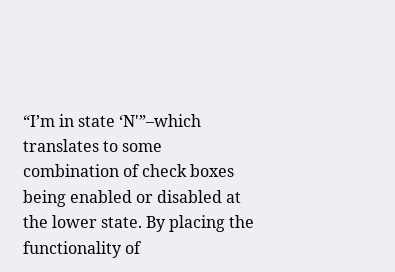“I’m in state ‘N'”–which translates to some combination of check boxes being enabled or disabled at the lower state. By placing the functionality of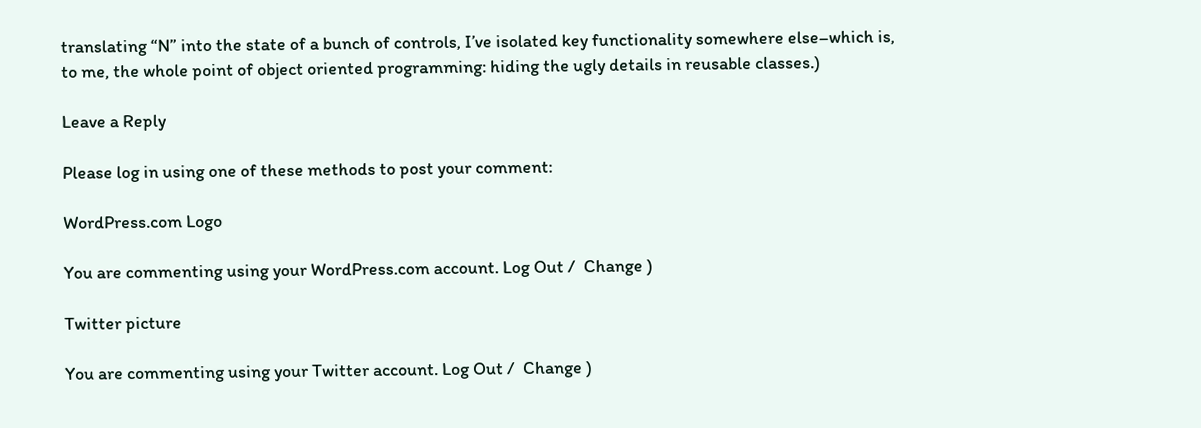translating “N” into the state of a bunch of controls, I’ve isolated key functionality somewhere else–which is, to me, the whole point of object oriented programming: hiding the ugly details in reusable classes.)

Leave a Reply

Please log in using one of these methods to post your comment:

WordPress.com Logo

You are commenting using your WordPress.com account. Log Out /  Change )

Twitter picture

You are commenting using your Twitter account. Log Out /  Change )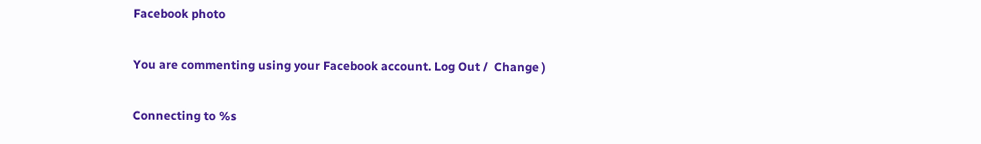Facebook photo

You are commenting using your Facebook account. Log Out /  Change )

Connecting to %s